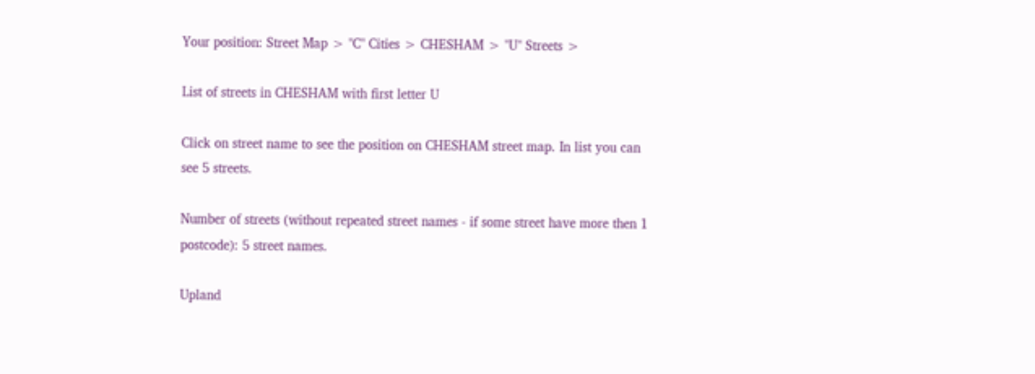Your position: Street Map > "C" Cities > CHESHAM > "U" Streets >

List of streets in CHESHAM with first letter U

Click on street name to see the position on CHESHAM street map. In list you can see 5 streets.

Number of streets (without repeated street names - if some street have more then 1 postcode): 5 street names.

Upland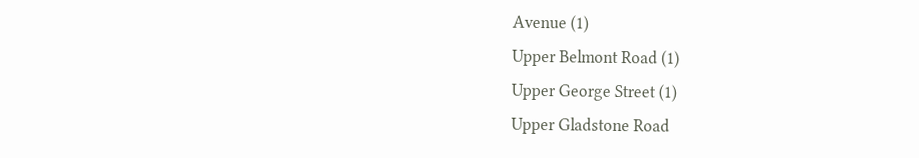Avenue (1)
Upper Belmont Road (1)
Upper George Street (1)
Upper Gladstone Road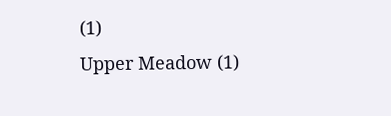(1)
Upper Meadow (1)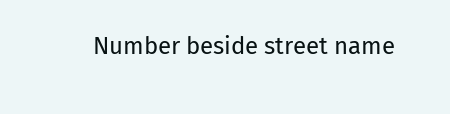Number beside street name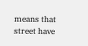means that street have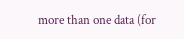more than one data (for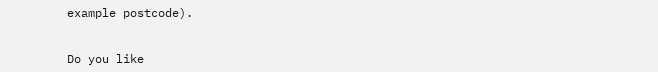example postcode).


Do you like